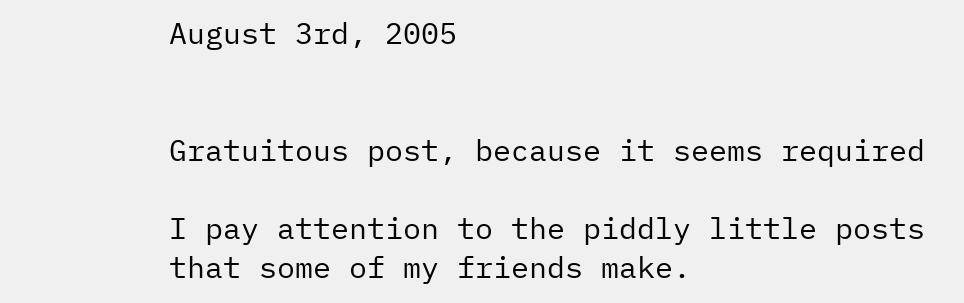August 3rd, 2005


Gratuitous post, because it seems required

I pay attention to the piddly little posts that some of my friends make.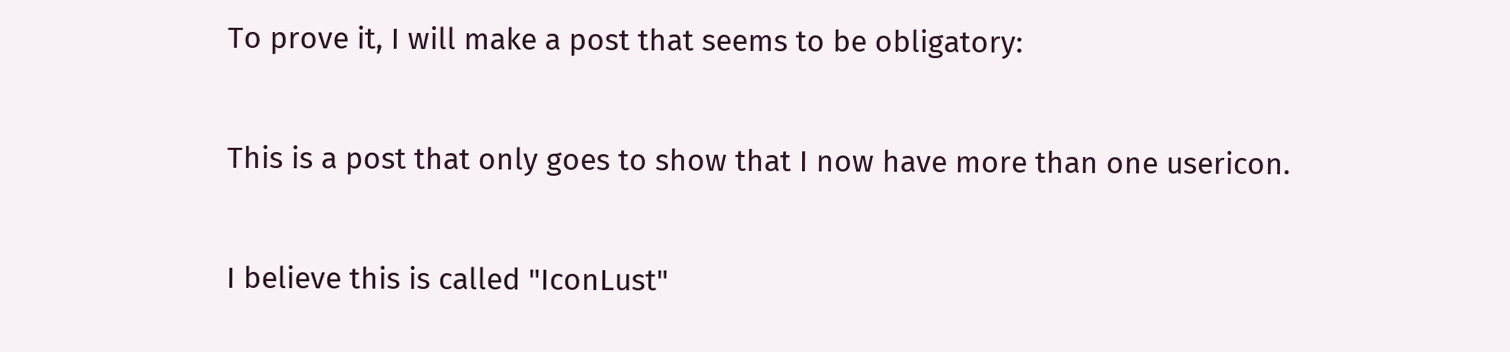To prove it, I will make a post that seems to be obligatory:

This is a post that only goes to show that I now have more than one usericon.

I believe this is called "IconLust"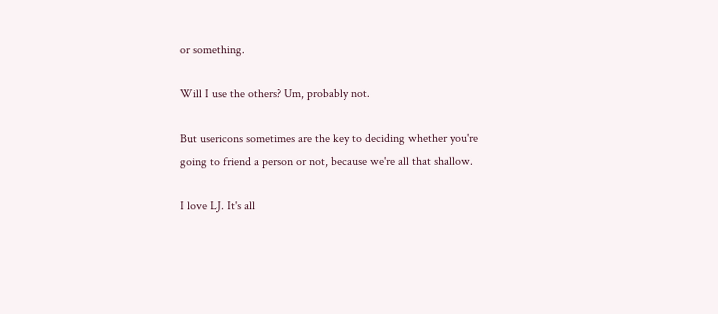or something.

Will I use the others? Um, probably not.

But usericons sometimes are the key to deciding whether you're going to friend a person or not, because we're all that shallow.

I love LJ. It's all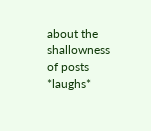about the shallowness of posts *laughs*